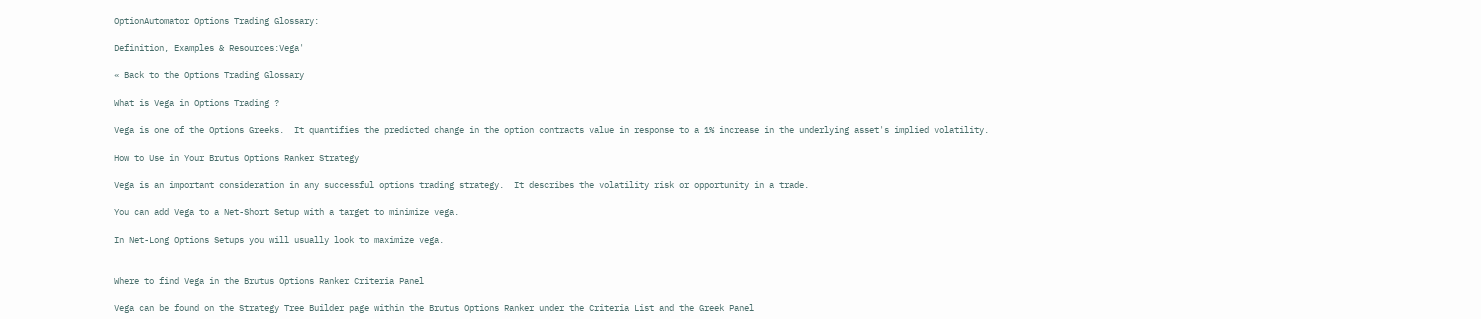OptionAutomator Options Trading Glossary:

Definition, Examples & Resources:Vega'

« Back to the Options Trading Glossary

What is Vega in Options Trading ?

Vega is one of the Options Greeks.  It quantifies the predicted change in the option contracts value in response to a 1% increase in the underlying asset's implied volatility.

How to Use in Your Brutus Options Ranker Strategy

Vega is an important consideration in any successful options trading strategy.  It describes the volatility risk or opportunity in a trade.

You can add Vega to a Net-Short Setup with a target to minimize vega.

In Net-Long Options Setups you will usually look to maximize vega.


Where to find Vega in the Brutus Options Ranker Criteria Panel

Vega can be found on the Strategy Tree Builder page within the Brutus Options Ranker under the Criteria List and the Greek Panel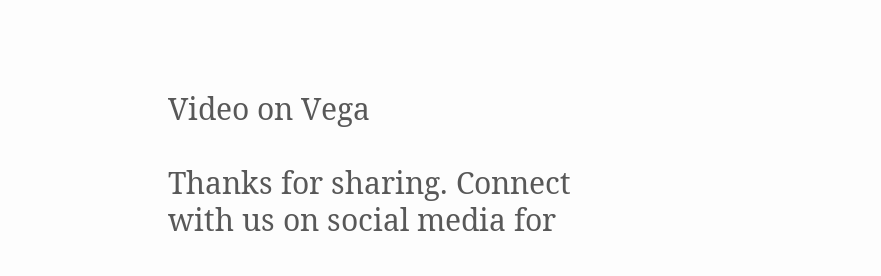Video on Vega

Thanks for sharing. Connect with us on social media for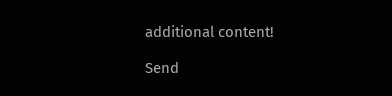additional content!

Send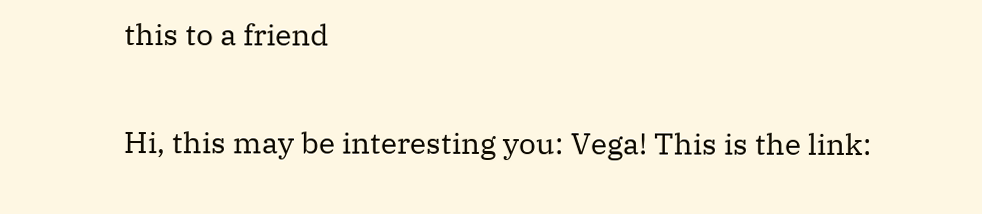this to a friend

Hi, this may be interesting you: Vega! This is the link: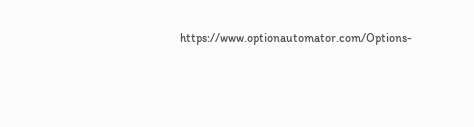https://www.optionautomator.com/Options-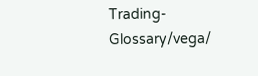Trading-Glossary/vega/